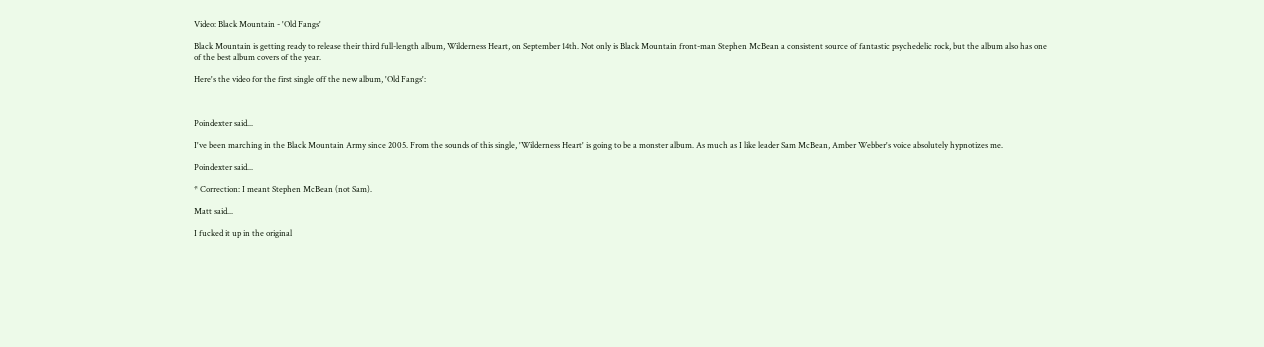Video: Black Mountain - 'Old Fangs'

Black Mountain is getting ready to release their third full-length album, Wilderness Heart, on September 14th. Not only is Black Mountain front-man Stephen McBean a consistent source of fantastic psychedelic rock, but the album also has one of the best album covers of the year.

Here's the video for the first single off the new album, 'Old Fangs':



Poindexter said...

I've been marching in the Black Mountain Army since 2005. From the sounds of this single, 'Wilderness Heart' is going to be a monster album. As much as I like leader Sam McBean, Amber Webber's voice absolutely hypnotizes me.

Poindexter said...

* Correction: I meant Stephen McBean (not Sam).

Matt said...

I fucked it up in the original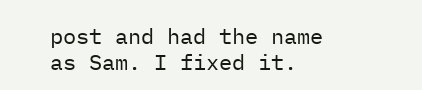post and had the name as Sam. I fixed it.